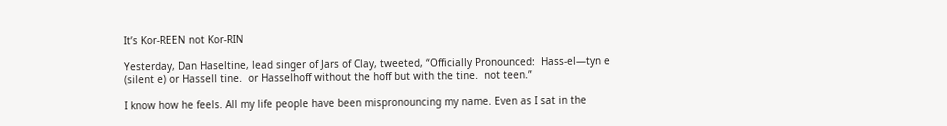It’s Kor-REEN not Kor-RIN

Yesterday, Dan Haseltine, lead singer of Jars of Clay, tweeted, “Officially Pronounced:  Hass-el—tyn e (silent e) or Hassell tine.  or Hasselhoff without the hoff but with the tine.  not teen.”

I know how he feels. All my life people have been mispronouncing my name. Even as I sat in the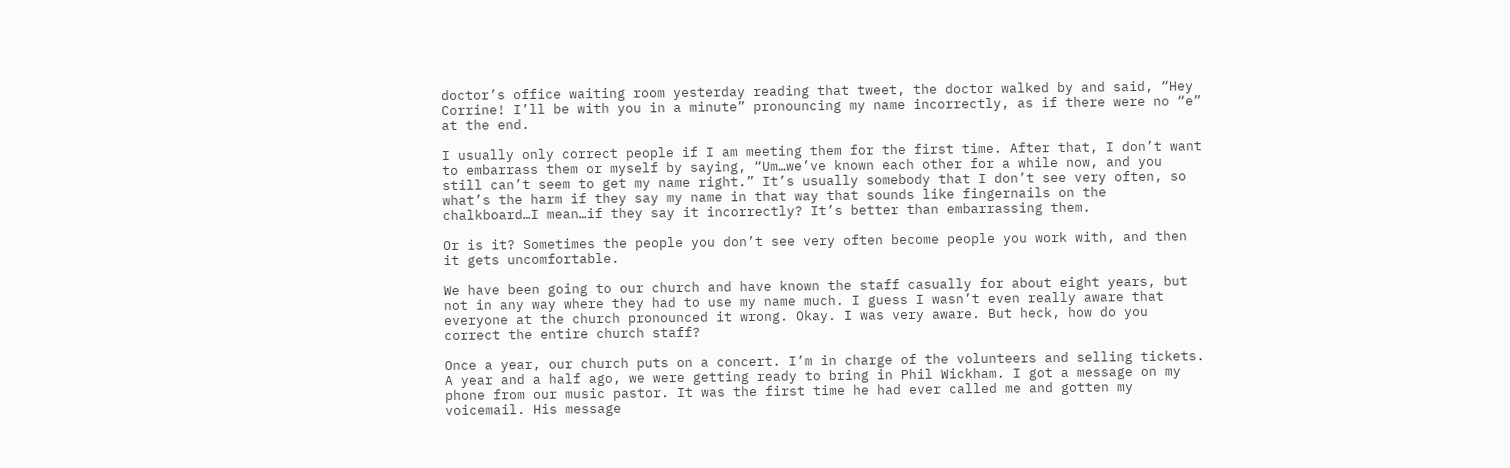doctor’s office waiting room yesterday reading that tweet, the doctor walked by and said, “Hey Corrine! I’ll be with you in a minute” pronouncing my name incorrectly, as if there were no “e” at the end.

I usually only correct people if I am meeting them for the first time. After that, I don’t want to embarrass them or myself by saying, “Um…we’ve known each other for a while now, and you still can’t seem to get my name right.” It’s usually somebody that I don’t see very often, so what’s the harm if they say my name in that way that sounds like fingernails on the chalkboard…I mean…if they say it incorrectly? It’s better than embarrassing them.

Or is it? Sometimes the people you don’t see very often become people you work with, and then it gets uncomfortable.

We have been going to our church and have known the staff casually for about eight years, but not in any way where they had to use my name much. I guess I wasn’t even really aware that everyone at the church pronounced it wrong. Okay. I was very aware. But heck, how do you correct the entire church staff?

Once a year, our church puts on a concert. I’m in charge of the volunteers and selling tickets. A year and a half ago, we were getting ready to bring in Phil Wickham. I got a message on my phone from our music pastor. It was the first time he had ever called me and gotten my voicemail. His message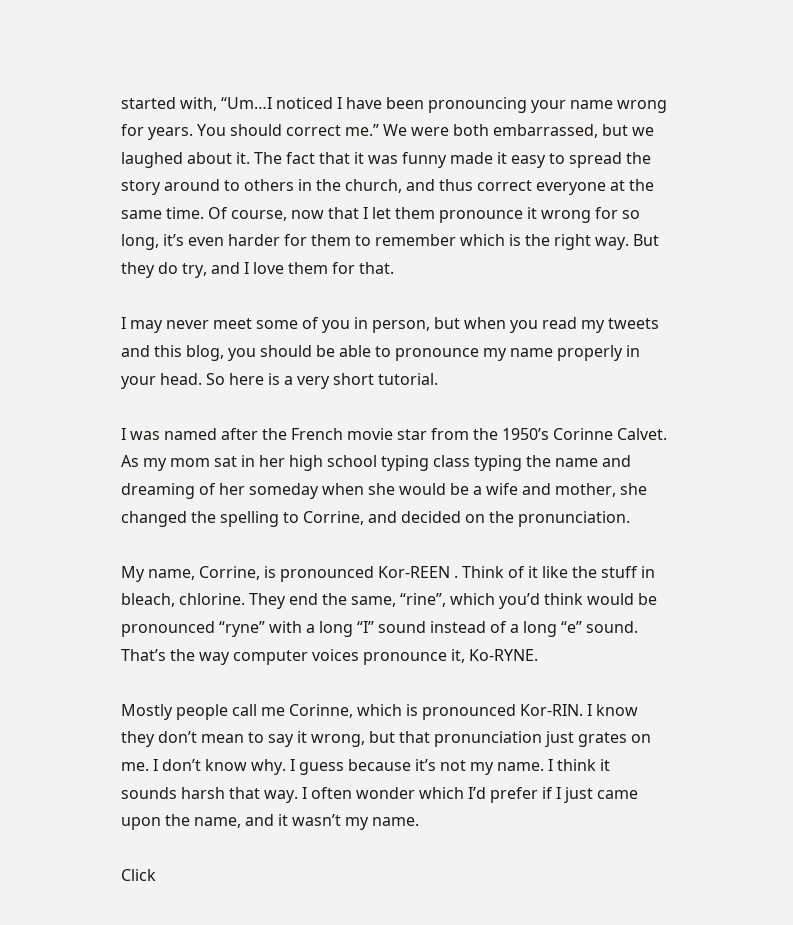started with, “Um…I noticed I have been pronouncing your name wrong for years. You should correct me.” We were both embarrassed, but we laughed about it. The fact that it was funny made it easy to spread the story around to others in the church, and thus correct everyone at the same time. Of course, now that I let them pronounce it wrong for so long, it’s even harder for them to remember which is the right way. But they do try, and I love them for that.

I may never meet some of you in person, but when you read my tweets and this blog, you should be able to pronounce my name properly in your head. So here is a very short tutorial.

I was named after the French movie star from the 1950’s Corinne Calvet. As my mom sat in her high school typing class typing the name and dreaming of her someday when she would be a wife and mother, she changed the spelling to Corrine, and decided on the pronunciation.

My name, Corrine, is pronounced Kor-REEN . Think of it like the stuff in bleach, chlorine. They end the same, “rine”, which you’d think would be pronounced “ryne” with a long “I” sound instead of a long “e” sound. That’s the way computer voices pronounce it, Ko-RYNE.

Mostly people call me Corinne, which is pronounced Kor-RIN. I know they don’t mean to say it wrong, but that pronunciation just grates on me. I don’t know why. I guess because it’s not my name. I think it sounds harsh that way. I often wonder which I’d prefer if I just came upon the name, and it wasn’t my name.

Click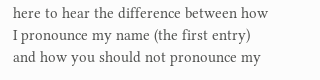here to hear the difference between how I pronounce my name (the first entry) and how you should not pronounce my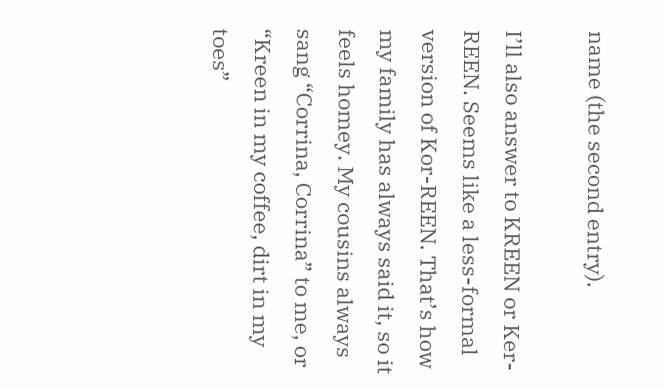name (the second entry).

I’ll also answer to KREEN or Ker-REEN. Seems like a less-formal version of Kor-REEN. That’s how my family has always said it, so it feels homey. My cousins always sang “Corrina, Corrina” to me, or “Kreen in my coffee, dirt in my toes”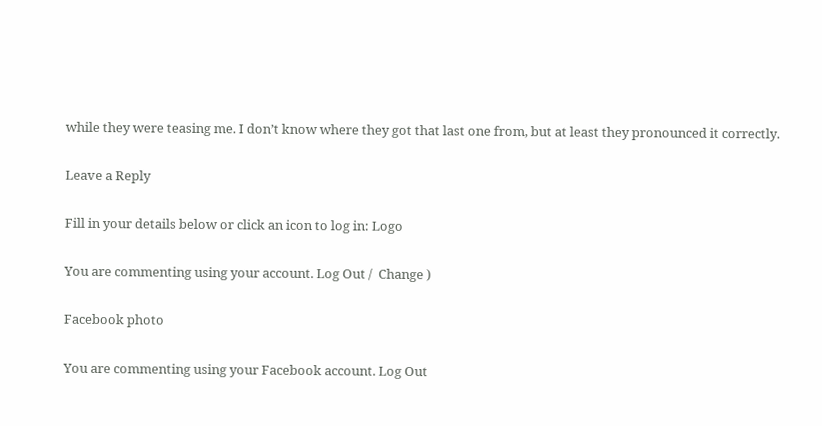while they were teasing me. I don’t know where they got that last one from, but at least they pronounced it correctly.

Leave a Reply

Fill in your details below or click an icon to log in: Logo

You are commenting using your account. Log Out /  Change )

Facebook photo

You are commenting using your Facebook account. Log Out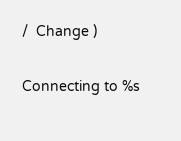/  Change )

Connecting to %s